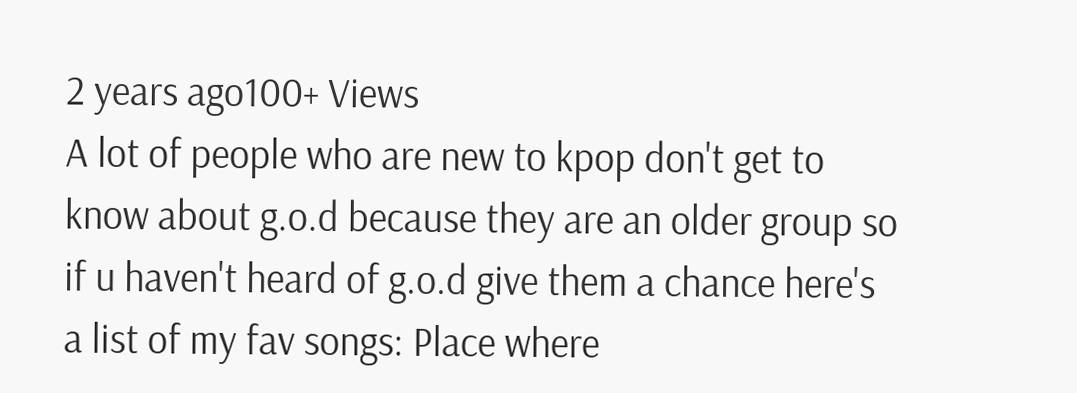2 years ago100+ Views
A lot of people who are new to kpop don't get to know about g.o.d because they are an older group so if u haven't heard of g.o.d give them a chance here's a list of my fav songs: Place where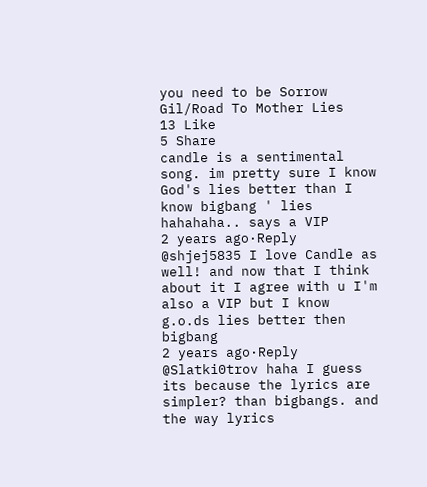you need to be Sorrow Gil/Road To Mother Lies
13 Like
5 Share
candle is a sentimental song. im pretty sure I know God's lies better than I know bigbang ' lies hahahaha.. says a VIP
2 years ago·Reply
@shjej5835 I love Candle as well! and now that I think about it I agree with u I'm also a VIP but I know g.o.ds lies better then bigbang
2 years ago·Reply
@Slatki0trov haha I guess its because the lyrics are simpler? than bigbangs. and the way lyrics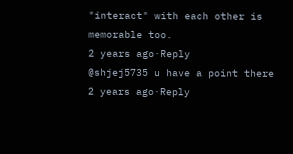"interact" with each other is memorable too.
2 years ago·Reply
@shjej5735 u have a point there
2 years ago·Reply